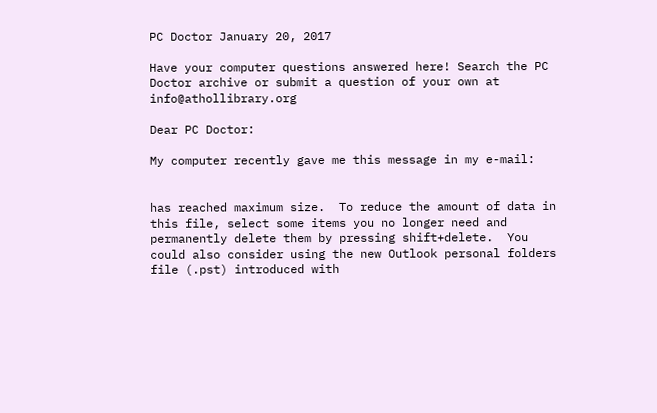PC Doctor January 20, 2017

Have your computer questions answered here! Search the PC Doctor archive or submit a question of your own at info@athollibrary.org

Dear PC Doctor:

My computer recently gave me this message in my e-mail:


has reached maximum size.  To reduce the amount of data in this file, select some items you no longer need and permanently delete them by pressing shift+delete.  You could also consider using the new Outlook personal folders file (.pst) introduced with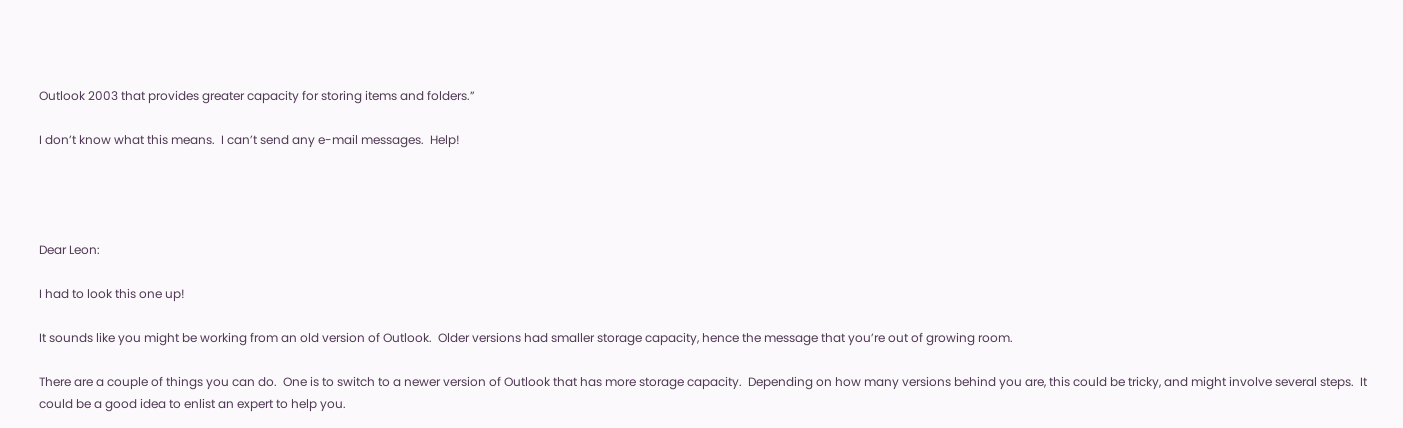Outlook 2003 that provides greater capacity for storing items and folders.”

I don’t know what this means.  I can’t send any e-mail messages.  Help!




Dear Leon:

I had to look this one up!

It sounds like you might be working from an old version of Outlook.  Older versions had smaller storage capacity, hence the message that you’re out of growing room.

There are a couple of things you can do.  One is to switch to a newer version of Outlook that has more storage capacity.  Depending on how many versions behind you are, this could be tricky, and might involve several steps.  It could be a good idea to enlist an expert to help you.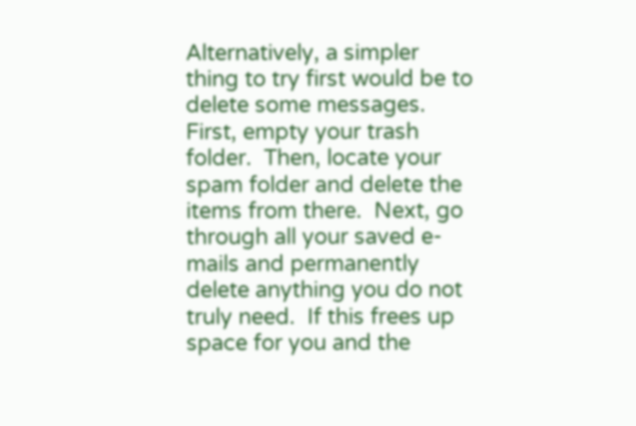Alternatively, a simpler thing to try first would be to delete some messages.  First, empty your trash folder.  Then, locate your spam folder and delete the items from there.  Next, go through all your saved e-mails and permanently delete anything you do not truly need.  If this frees up space for you and the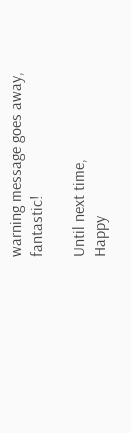warning message goes away, fantastic!

Until next time,
Happy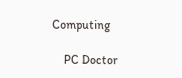Computing

    PC Doctor